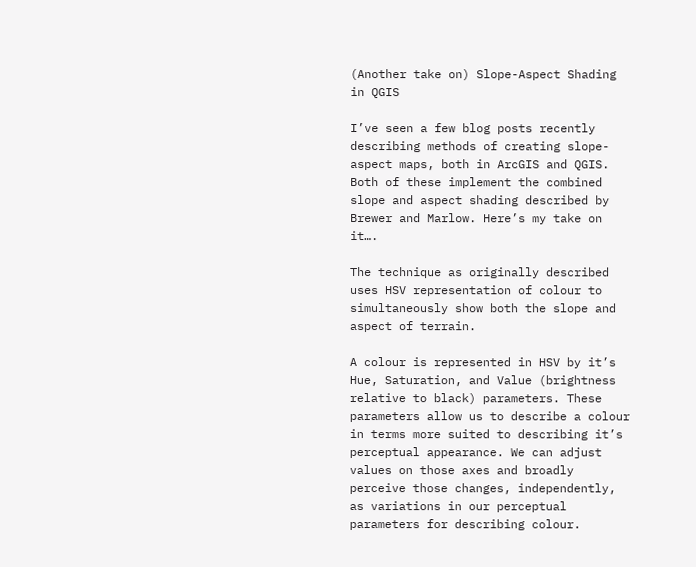(Another take on) Slope-Aspect Shading in QGIS

I’ve seen a few blog posts recently describing methods of creating slope-aspect maps, both in ArcGIS and QGIS. Both of these implement the combined slope and aspect shading described by Brewer and Marlow. Here’s my take on it….

The technique as originally described uses HSV representation of colour to simultaneously show both the slope and aspect of terrain.

A colour is represented in HSV by it’s Hue, Saturation, and Value (brightness relative to black) parameters. These parameters allow us to describe a colour in terms more suited to describing it’s perceptual appearance. We can adjust values on those axes and broadly perceive those changes, independently, as variations in our perceptual parameters for describing colour.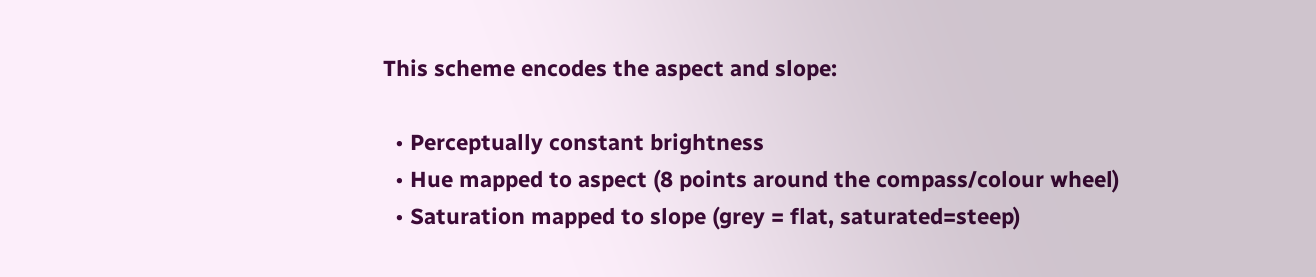This scheme encodes the aspect and slope:

  • Perceptually constant brightness
  • Hue mapped to aspect (8 points around the compass/colour wheel)
  • Saturation mapped to slope (grey = flat, saturated=steep)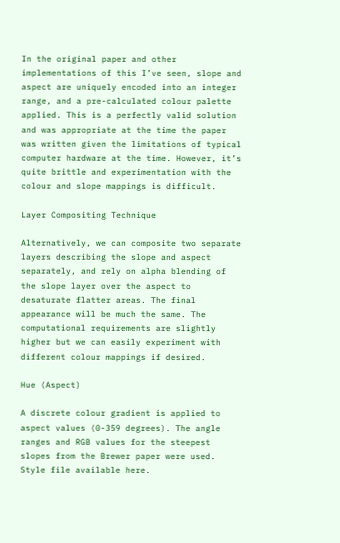In the original paper and other implementations of this I’ve seen, slope and aspect are uniquely encoded into an integer range, and a pre-calculated colour palette applied. This is a perfectly valid solution and was appropriate at the time the paper was written given the limitations of typical computer hardware at the time. However, it’s quite brittle and experimentation with the colour and slope mappings is difficult.

Layer Compositing Technique

Alternatively, we can composite two separate layers describing the slope and aspect separately, and rely on alpha blending of the slope layer over the aspect to desaturate flatter areas. The final appearance will be much the same. The computational requirements are slightly higher but we can easily experiment with different colour mappings if desired.

Hue (Aspect)

A discrete colour gradient is applied to aspect values (0-359 degrees). The angle ranges and RGB values for the steepest slopes from the Brewer paper were used. Style file available here.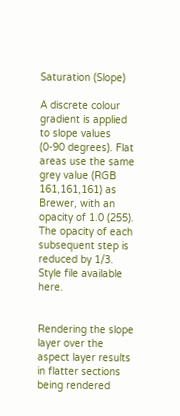Saturation (Slope)

A discrete colour gradient is applied to slope values (0-90 degrees). Flat areas use the same grey value (RGB 161,161,161) as Brewer, with an opacity of 1.0 (255). The opacity of each subsequent step is reduced by 1/3. Style file available here.


Rendering the slope layer over the aspect layer results in flatter sections being rendered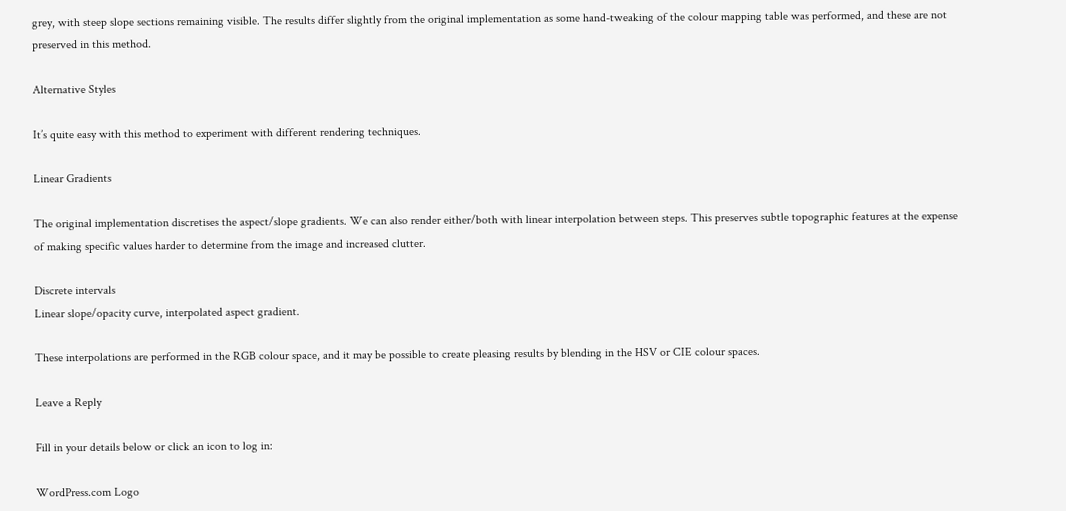grey, with steep slope sections remaining visible. The results differ slightly from the original implementation as some hand-tweaking of the colour mapping table was performed, and these are not preserved in this method.

Alternative Styles

It’s quite easy with this method to experiment with different rendering techniques.

Linear Gradients

The original implementation discretises the aspect/slope gradients. We can also render either/both with linear interpolation between steps. This preserves subtle topographic features at the expense of making specific values harder to determine from the image and increased clutter.

Discrete intervals
Linear slope/opacity curve, interpolated aspect gradient.

These interpolations are performed in the RGB colour space, and it may be possible to create pleasing results by blending in the HSV or CIE colour spaces.

Leave a Reply

Fill in your details below or click an icon to log in:

WordPress.com Logo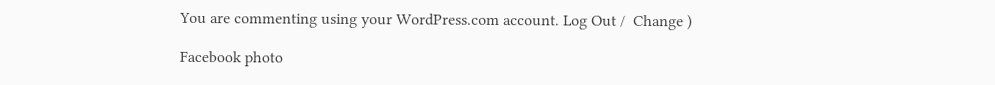You are commenting using your WordPress.com account. Log Out /  Change )

Facebook photo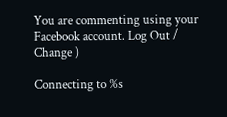You are commenting using your Facebook account. Log Out /  Change )

Connecting to %s